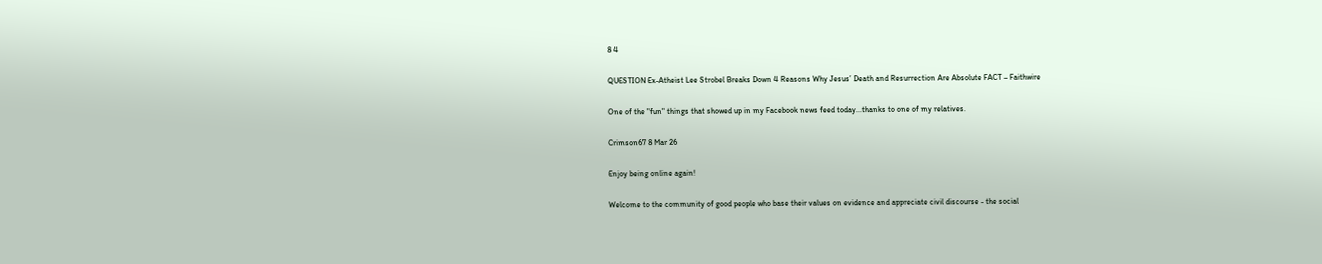8 4

QUESTION Ex-Atheist Lee Strobel Breaks Down 4 Reasons Why Jesus’ Death and Resurrection Are Absolute FACT – Faithwire

One of the "fun" things that showed up in my Facebook news feed today...thanks to one of my relatives.

Crimson67 8 Mar 26

Enjoy being online again!

Welcome to the community of good people who base their values on evidence and appreciate civil discourse - the social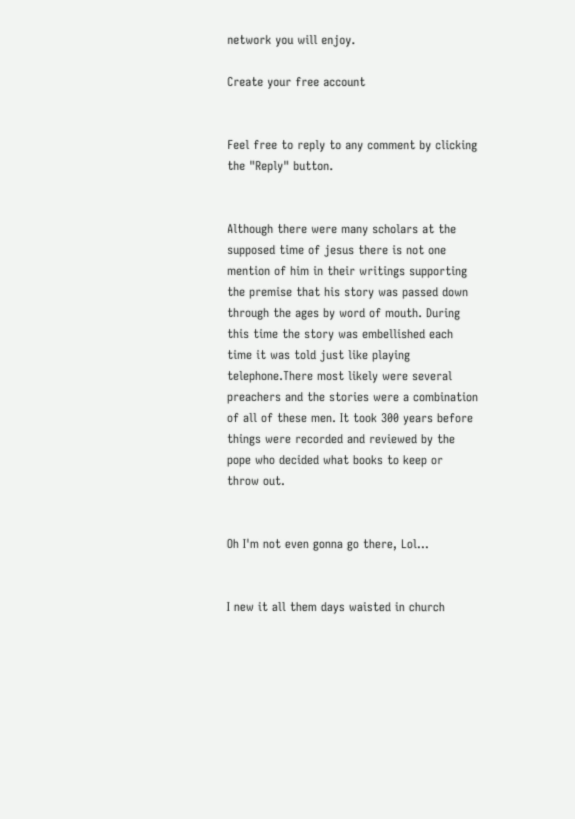network you will enjoy.

Create your free account


Feel free to reply to any comment by clicking the "Reply" button.


Although there were many scholars at the supposed time of jesus there is not one mention of him in their writings supporting the premise that his story was passed down through the ages by word of mouth. During this time the story was embellished each time it was told just like playing telephone.There most likely were several preachers and the stories were a combination of all of these men. It took 300 years before things were recorded and reviewed by the pope who decided what books to keep or throw out.


Oh I'm not even gonna go there, Lol...


I new it all them days waisted in church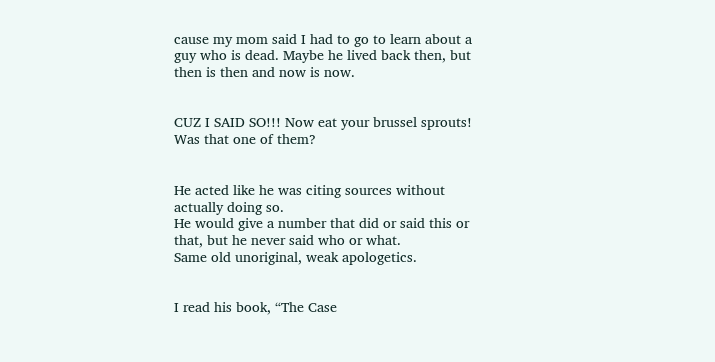cause my mom said I had to go to learn about a guy who is dead. Maybe he lived back then, but then is then and now is now.


CUZ I SAID SO!!! Now eat your brussel sprouts! Was that one of them?


He acted like he was citing sources without actually doing so.
He would give a number that did or said this or that, but he never said who or what.
Same old unoriginal, weak apologetics.


I read his book, “The Case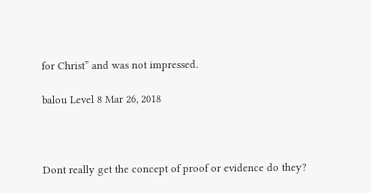for Christ” and was not impressed.

balou Level 8 Mar 26, 2018



Dont really get the concept of proof or evidence do they?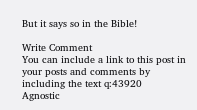But it says so in the Bible!

Write Comment
You can include a link to this post in your posts and comments by including the text q:43920
Agnostic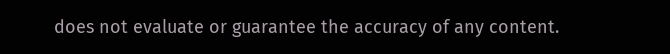does not evaluate or guarantee the accuracy of any content.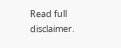Read full disclaimer.